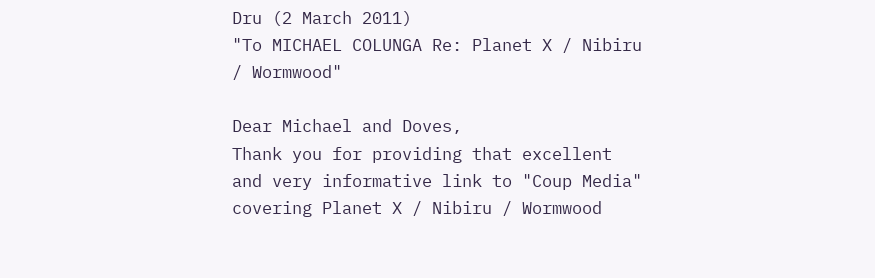Dru (2 March 2011)
"To MICHAEL COLUNGA Re: Planet X / Nibiru / Wormwood"

Dear Michael and Doves,
Thank you for providing that excellent and very informative link to "Coup Media" covering Planet X / Nibiru / Wormwood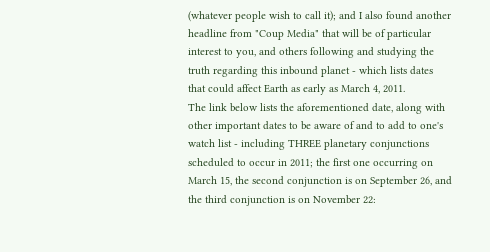(whatever people wish to call it); and I also found another headline from "Coup Media" that will be of particular interest to you, and others following and studying the truth regarding this inbound planet - which lists dates that could affect Earth as early as March 4, 2011.
The link below lists the aforementioned date, along with other important dates to be aware of and to add to one's watch list - including THREE planetary conjunctions scheduled to occur in 2011; the first one occurring on March 15, the second conjunction is on September 26, and the third conjunction is on November 22: